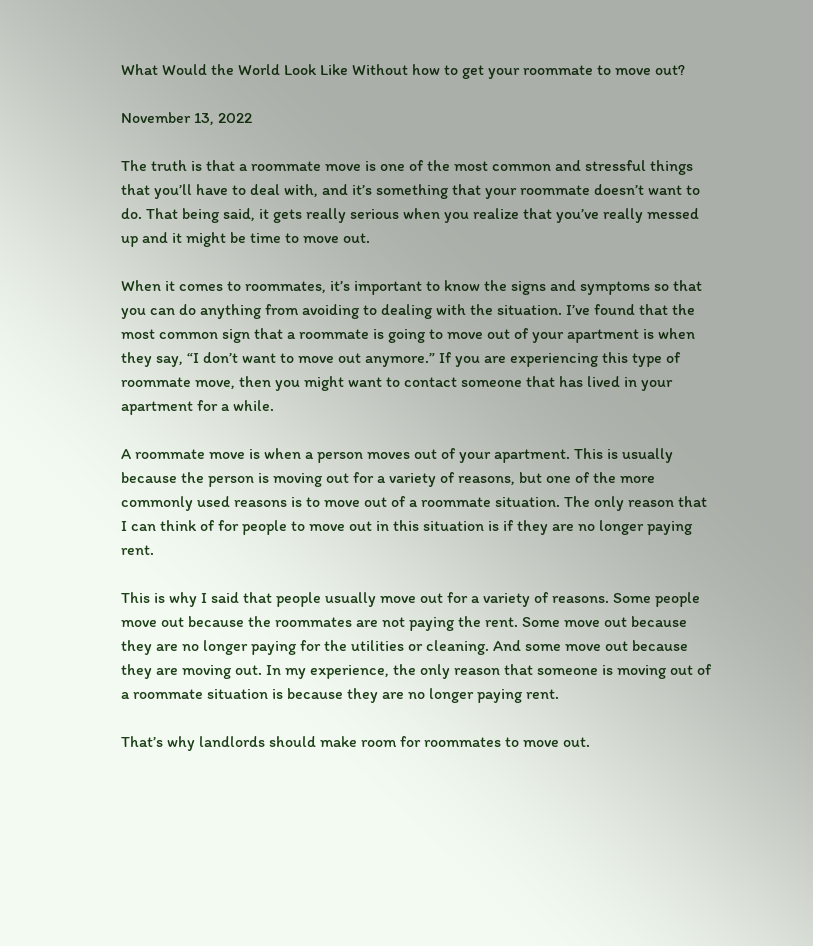What Would the World Look Like Without how to get your roommate to move out?

November 13, 2022

The truth is that a roommate move is one of the most common and stressful things that you’ll have to deal with, and it’s something that your roommate doesn’t want to do. That being said, it gets really serious when you realize that you’ve really messed up and it might be time to move out.

When it comes to roommates, it’s important to know the signs and symptoms so that you can do anything from avoiding to dealing with the situation. I’ve found that the most common sign that a roommate is going to move out of your apartment is when they say, “I don’t want to move out anymore.” If you are experiencing this type of roommate move, then you might want to contact someone that has lived in your apartment for a while.

A roommate move is when a person moves out of your apartment. This is usually because the person is moving out for a variety of reasons, but one of the more commonly used reasons is to move out of a roommate situation. The only reason that I can think of for people to move out in this situation is if they are no longer paying rent.

This is why I said that people usually move out for a variety of reasons. Some people move out because the roommates are not paying the rent. Some move out because they are no longer paying for the utilities or cleaning. And some move out because they are moving out. In my experience, the only reason that someone is moving out of a roommate situation is because they are no longer paying rent.

That’s why landlords should make room for roommates to move out.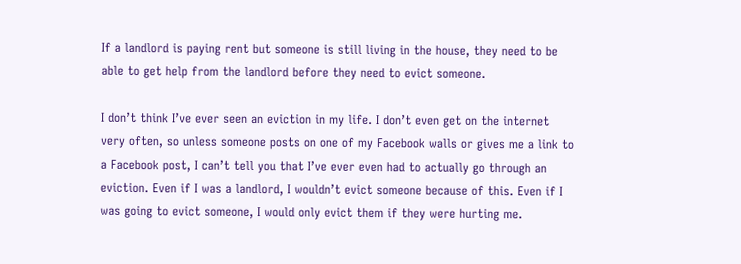If a landlord is paying rent but someone is still living in the house, they need to be able to get help from the landlord before they need to evict someone.

I don’t think I’ve ever seen an eviction in my life. I don’t even get on the internet very often, so unless someone posts on one of my Facebook walls or gives me a link to a Facebook post, I can’t tell you that I’ve ever even had to actually go through an eviction. Even if I was a landlord, I wouldn’t evict someone because of this. Even if I was going to evict someone, I would only evict them if they were hurting me.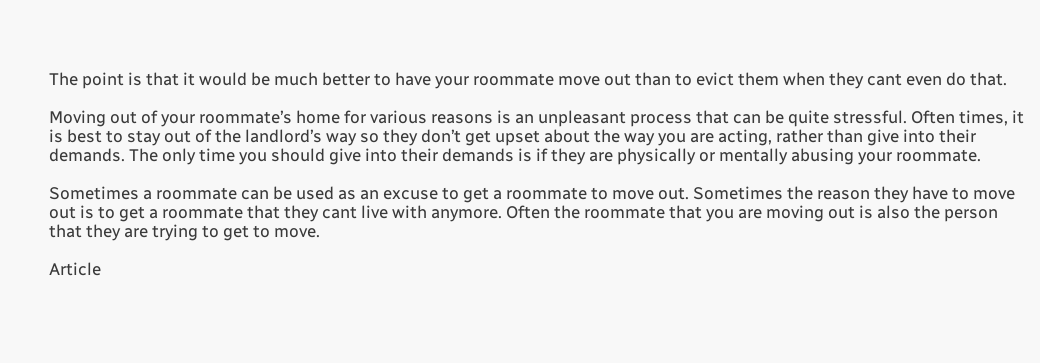The point is that it would be much better to have your roommate move out than to evict them when they cant even do that.

Moving out of your roommate’s home for various reasons is an unpleasant process that can be quite stressful. Often times, it is best to stay out of the landlord’s way so they don’t get upset about the way you are acting, rather than give into their demands. The only time you should give into their demands is if they are physically or mentally abusing your roommate.

Sometimes a roommate can be used as an excuse to get a roommate to move out. Sometimes the reason they have to move out is to get a roommate that they cant live with anymore. Often the roommate that you are moving out is also the person that they are trying to get to move.

Article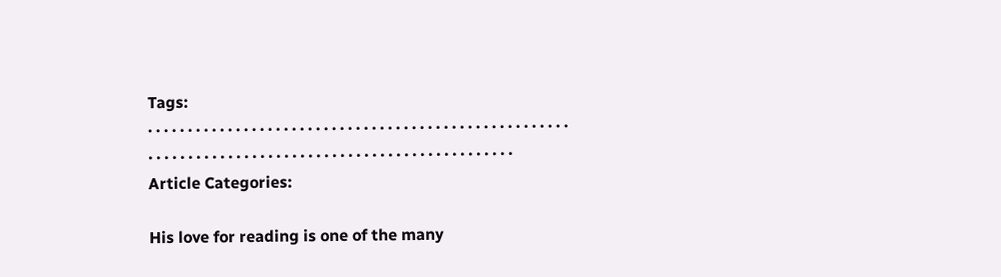Tags:
· · · · · · · · · · · · · · · · · · · · · · · · · · · · · · · · · · · · · · · · · · · · · · · · · · · · · · · · · · · · · · · · · · · · · · · · · · · · · · · · · · · · · · · · · · · · · · · · · · ·
Article Categories:

His love for reading is one of the many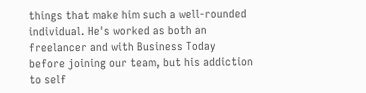things that make him such a well-rounded individual. He's worked as both an freelancer and with Business Today before joining our team, but his addiction to self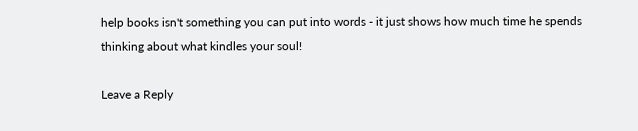help books isn't something you can put into words - it just shows how much time he spends thinking about what kindles your soul!

Leave a Reply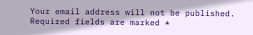Your email address will not be published. Required fields are marked *